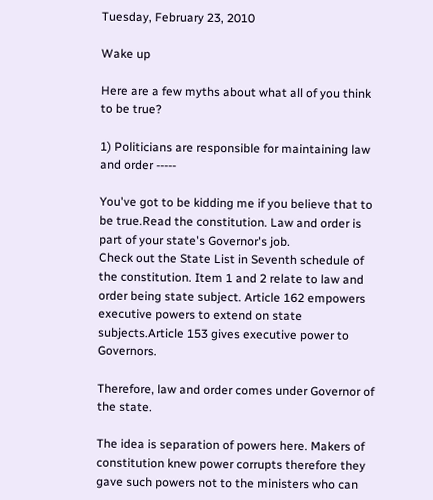Tuesday, February 23, 2010

Wake up

Here are a few myths about what all of you think to be true?

1) Politicians are responsible for maintaining law and order -----

You've got to be kidding me if you believe that to be true.Read the constitution. Law and order is part of your state's Governor's job.
Check out the State List in Seventh schedule of the constitution. Item 1 and 2 relate to law and order being state subject. Article 162 empowers executive powers to extend on state subjects.Article 153 gives executive power to Governors.

Therefore, law and order comes under Governor of the state.

The idea is separation of powers here. Makers of constitution knew power corrupts therefore they gave such powers not to the ministers who can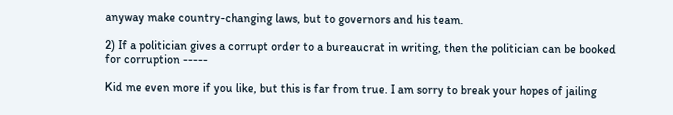anyway make country-changing laws, but to governors and his team.

2) If a politician gives a corrupt order to a bureaucrat in writing, then the politician can be booked for corruption -----

Kid me even more if you like, but this is far from true. I am sorry to break your hopes of jailing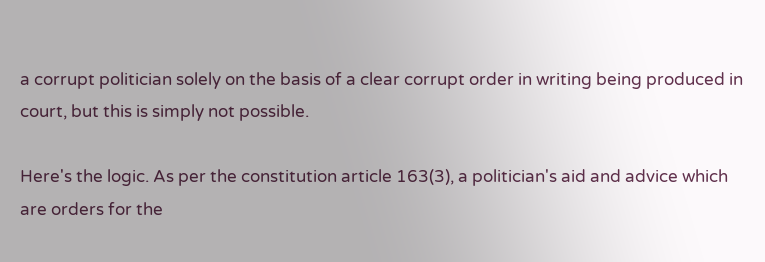a corrupt politician solely on the basis of a clear corrupt order in writing being produced in court, but this is simply not possible.

Here's the logic. As per the constitution article 163(3), a politician's aid and advice which are orders for the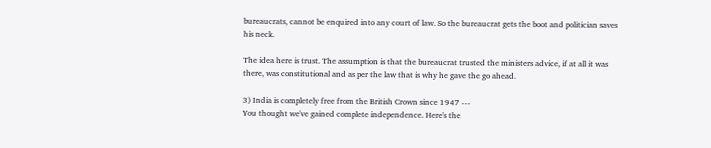bureaucrats, cannot be enquired into any court of law. So the bureaucrat gets the boot and politician saves his neck.

The idea here is trust. The assumption is that the bureaucrat trusted the ministers advice, if at all it was there, was constitutional and as per the law that is why he gave the go ahead.

3) India is completely free from the British Crown since 1947 ---
You thought we've gained complete independence. Here's the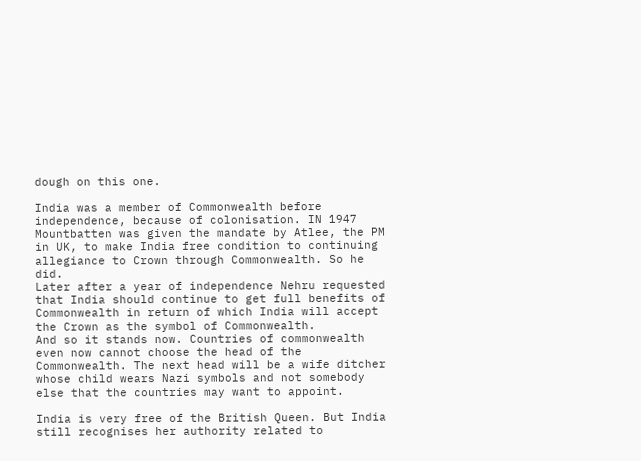dough on this one.

India was a member of Commonwealth before independence, because of colonisation. IN 1947 Mountbatten was given the mandate by Atlee, the PM in UK, to make India free condition to continuing allegiance to Crown through Commonwealth. So he did.
Later after a year of independence Nehru requested that India should continue to get full benefits of Commonwealth in return of which India will accept the Crown as the symbol of Commonwealth.
And so it stands now. Countries of commonwealth even now cannot choose the head of the Commonwealth. The next head will be a wife ditcher whose child wears Nazi symbols and not somebody else that the countries may want to appoint.

India is very free of the British Queen. But India still recognises her authority related to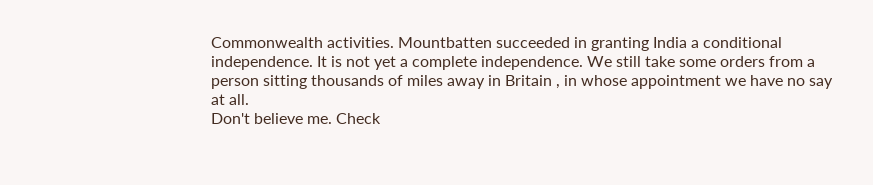Commonwealth activities. Mountbatten succeeded in granting India a conditional independence. It is not yet a complete independence. We still take some orders from a person sitting thousands of miles away in Britain , in whose appointment we have no say at all.
Don't believe me. Check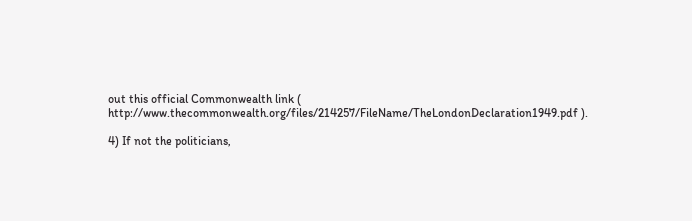out this official Commonwealth link ( http://www.thecommonwealth.org/files/214257/FileName/TheLondonDeclaration1949.pdf ).

4) If not the politicians,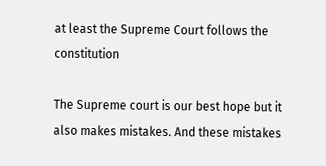at least the Supreme Court follows the constitution

The Supreme court is our best hope but it also makes mistakes. And these mistakes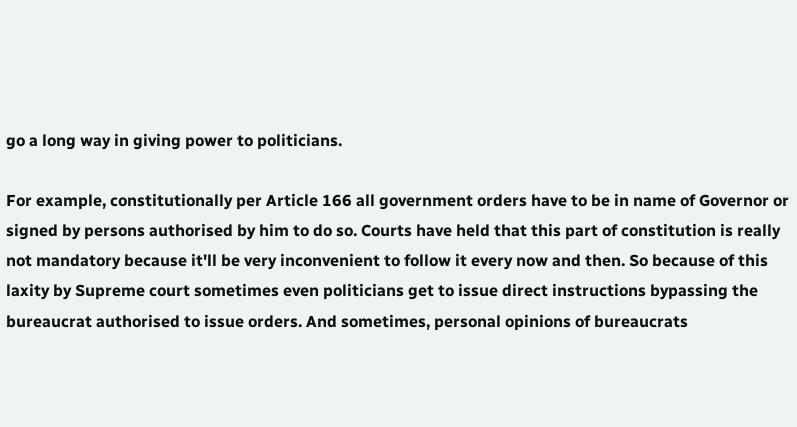go a long way in giving power to politicians.

For example, constitutionally per Article 166 all government orders have to be in name of Governor or signed by persons authorised by him to do so. Courts have held that this part of constitution is really not mandatory because it'll be very inconvenient to follow it every now and then. So because of this laxity by Supreme court sometimes even politicians get to issue direct instructions bypassing the bureaucrat authorised to issue orders. And sometimes, personal opinions of bureaucrats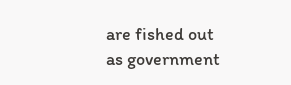are fished out as government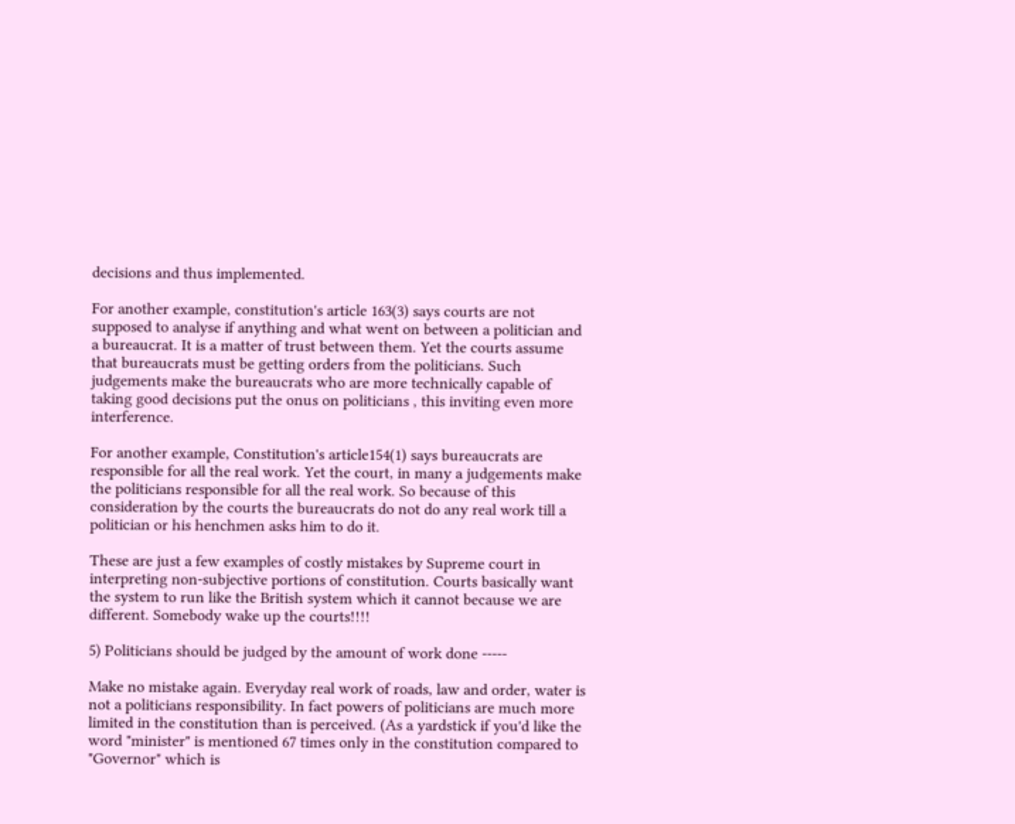decisions and thus implemented.

For another example, constitution's article 163(3) says courts are not supposed to analyse if anything and what went on between a politician and a bureaucrat. It is a matter of trust between them. Yet the courts assume that bureaucrats must be getting orders from the politicians. Such judgements make the bureaucrats who are more technically capable of taking good decisions put the onus on politicians , this inviting even more interference.

For another example, Constitution's article154(1) says bureaucrats are responsible for all the real work. Yet the court, in many a judgements make the politicians responsible for all the real work. So because of this consideration by the courts the bureaucrats do not do any real work till a politician or his henchmen asks him to do it.

These are just a few examples of costly mistakes by Supreme court in interpreting non-subjective portions of constitution. Courts basically want the system to run like the British system which it cannot because we are different. Somebody wake up the courts!!!!

5) Politicians should be judged by the amount of work done -----

Make no mistake again. Everyday real work of roads, law and order, water is not a politicians responsibility. In fact powers of politicians are much more limited in the constitution than is perceived. (As a yardstick if you'd like the word "minister" is mentioned 67 times only in the constitution compared to "Governor" which is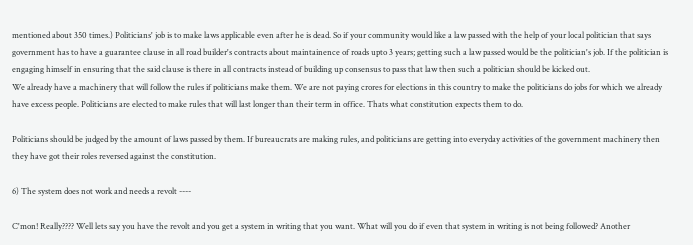mentioned about 350 times.) Politicians' job is to make laws applicable even after he is dead. So if your community would like a law passed with the help of your local politician that says government has to have a guarantee clause in all road builder's contracts about maintainence of roads upto 3 years; getting such a law passed would be the politician's job. If the politician is engaging himself in ensuring that the said clause is there in all contracts instead of building up consensus to pass that law then such a politician should be kicked out.
We already have a machinery that will follow the rules if politicians make them. We are not paying crores for elections in this country to make the politicians do jobs for which we already have excess people. Politicians are elected to make rules that will last longer than their term in office. Thats what constitution expects them to do.

Politicians should be judged by the amount of laws passed by them. If bureaucrats are making rules, and politicians are getting into everyday activities of the government machinery then they have got their roles reversed against the constitution.

6) The system does not work and needs a revolt ----

C'mon! Really???? Well lets say you have the revolt and you get a system in writing that you want. What will you do if even that system in writing is not being followed? Another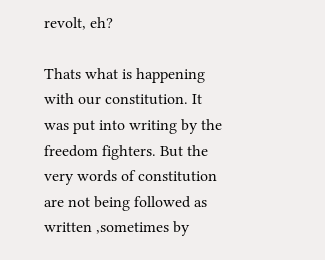revolt, eh?

Thats what is happening with our constitution. It was put into writing by the freedom fighters. But the very words of constitution are not being followed as written ,sometimes by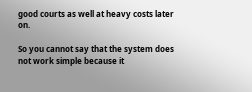good courts as well at heavy costs later on.

So you cannot say that the system does not work simple because it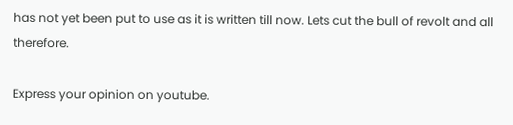has not yet been put to use as it is written till now. Lets cut the bull of revolt and all therefore.

Express your opinion on youtube.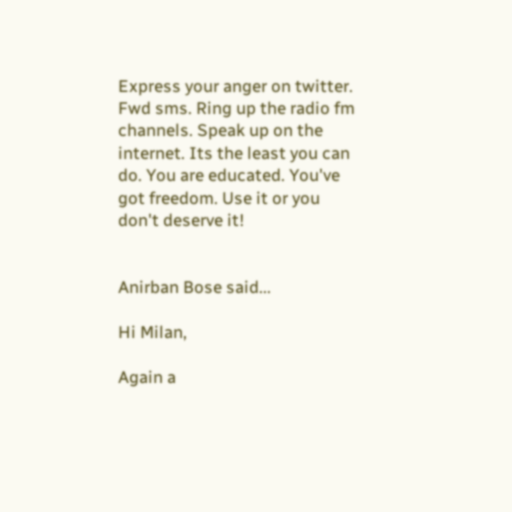Express your anger on twitter. Fwd sms. Ring up the radio fm channels. Speak up on the internet. Its the least you can do. You are educated. You've got freedom. Use it or you don't deserve it!


Anirban Bose said...

Hi Milan,

Again a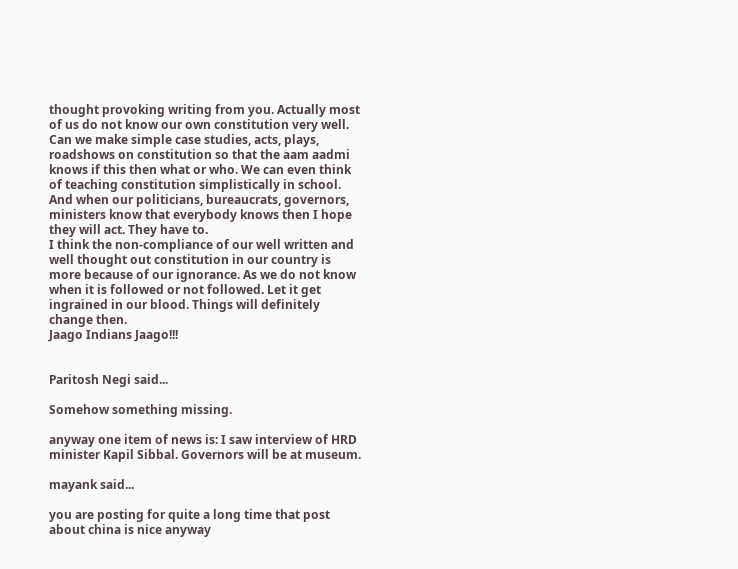thought provoking writing from you. Actually most of us do not know our own constitution very well. Can we make simple case studies, acts, plays, roadshows on constitution so that the aam aadmi knows if this then what or who. We can even think of teaching constitution simplistically in school. And when our politicians, bureaucrats, governors, ministers know that everybody knows then I hope they will act. They have to.
I think the non-compliance of our well written and well thought out constitution in our country is more because of our ignorance. As we do not know when it is followed or not followed. Let it get ingrained in our blood. Things will definitely change then.
Jaago Indians Jaago!!!


Paritosh Negi said...

Somehow something missing.

anyway one item of news is: I saw interview of HRD minister Kapil Sibbal. Governors will be at museum.

mayank said...

you are posting for quite a long time that post about china is nice anyway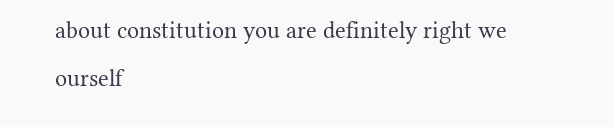about constitution you are definitely right we ourself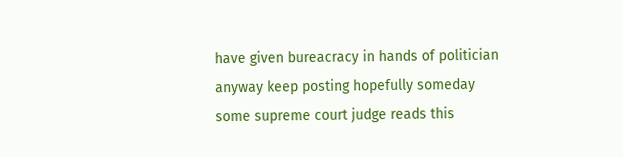have given bureacracy in hands of politician anyway keep posting hopefully someday some supreme court judge reads this